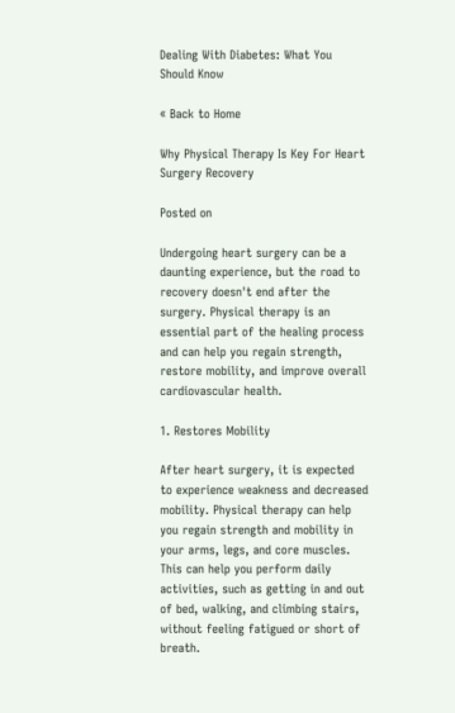Dealing With Diabetes: What You Should Know

« Back to Home

Why Physical Therapy Is Key For Heart Surgery Recovery

Posted on

Undergoing heart surgery can be a daunting experience, but the road to recovery doesn't end after the surgery. Physical therapy is an essential part of the healing process and can help you regain strength, restore mobility, and improve overall cardiovascular health.

1. Restores Mobility

After heart surgery, it is expected to experience weakness and decreased mobility. Physical therapy can help you regain strength and mobility in your arms, legs, and core muscles. This can help you perform daily activities, such as getting in and out of bed, walking, and climbing stairs, without feeling fatigued or short of breath.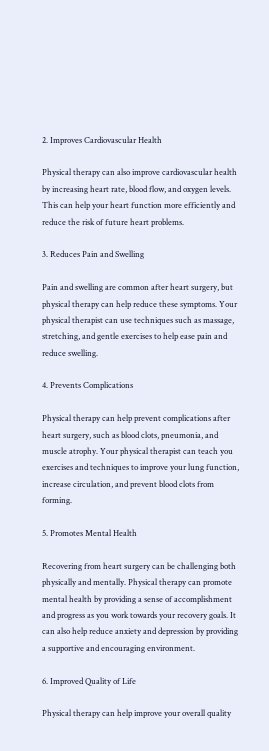2. Improves Cardiovascular Health

Physical therapy can also improve cardiovascular health by increasing heart rate, blood flow, and oxygen levels. This can help your heart function more efficiently and reduce the risk of future heart problems.

3. Reduces Pain and Swelling

Pain and swelling are common after heart surgery, but physical therapy can help reduce these symptoms. Your physical therapist can use techniques such as massage, stretching, and gentle exercises to help ease pain and reduce swelling.

4. Prevents Complications

Physical therapy can help prevent complications after heart surgery, such as blood clots, pneumonia, and muscle atrophy. Your physical therapist can teach you exercises and techniques to improve your lung function, increase circulation, and prevent blood clots from forming.

5. Promotes Mental Health

Recovering from heart surgery can be challenging both physically and mentally. Physical therapy can promote mental health by providing a sense of accomplishment and progress as you work towards your recovery goals. It can also help reduce anxiety and depression by providing a supportive and encouraging environment.

6. Improved Quality of Life

Physical therapy can help improve your overall quality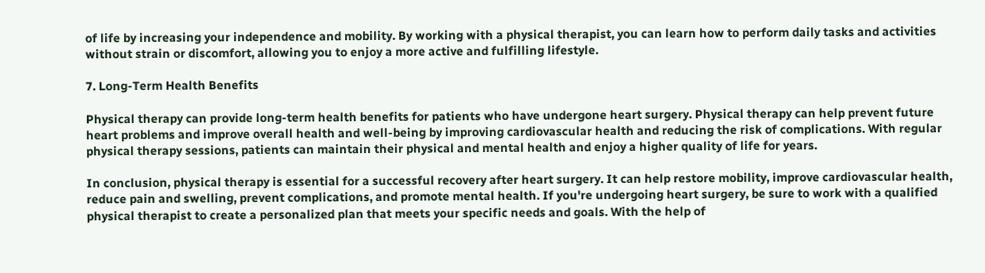of life by increasing your independence and mobility. By working with a physical therapist, you can learn how to perform daily tasks and activities without strain or discomfort, allowing you to enjoy a more active and fulfilling lifestyle.

7. Long-Term Health Benefits

Physical therapy can provide long-term health benefits for patients who have undergone heart surgery. Physical therapy can help prevent future heart problems and improve overall health and well-being by improving cardiovascular health and reducing the risk of complications. With regular physical therapy sessions, patients can maintain their physical and mental health and enjoy a higher quality of life for years.

In conclusion, physical therapy is essential for a successful recovery after heart surgery. It can help restore mobility, improve cardiovascular health, reduce pain and swelling, prevent complications, and promote mental health. If you're undergoing heart surgery, be sure to work with a qualified physical therapist to create a personalized plan that meets your specific needs and goals. With the help of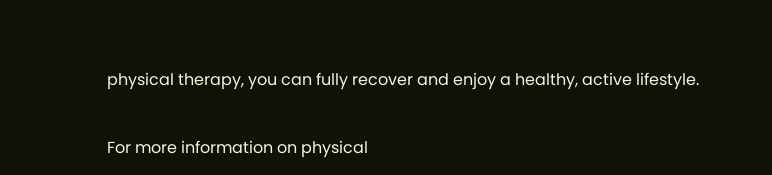physical therapy, you can fully recover and enjoy a healthy, active lifestyle.

For more information on physical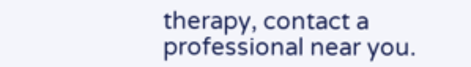therapy, contact a professional near you.